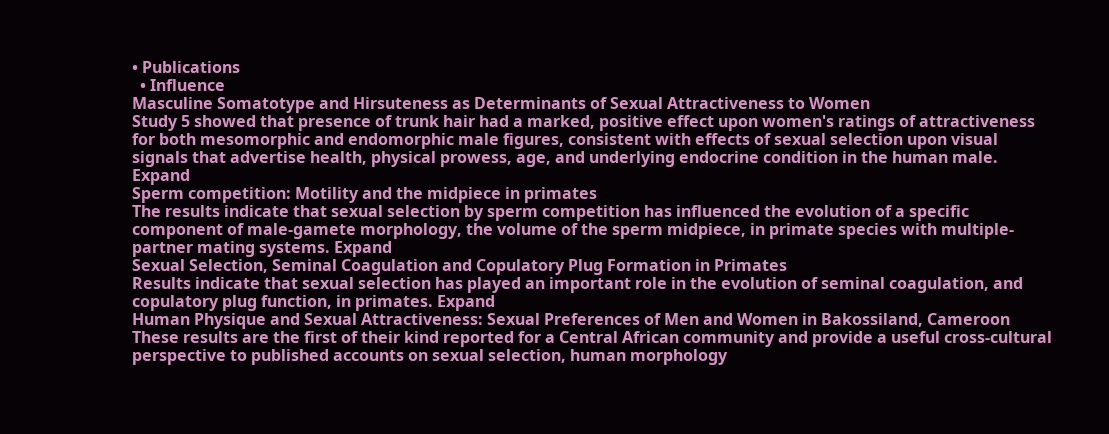• Publications
  • Influence
Masculine Somatotype and Hirsuteness as Determinants of Sexual Attractiveness to Women
Study 5 showed that presence of trunk hair had a marked, positive effect upon women's ratings of attractiveness for both mesomorphic and endomorphic male figures, consistent with effects of sexual selection upon visual signals that advertise health, physical prowess, age, and underlying endocrine condition in the human male. Expand
Sperm competition: Motility and the midpiece in primates
The results indicate that sexual selection by sperm competition has influenced the evolution of a specific component of male-gamete morphology, the volume of the sperm midpiece, in primate species with multiple-partner mating systems. Expand
Sexual Selection, Seminal Coagulation and Copulatory Plug Formation in Primates
Results indicate that sexual selection has played an important role in the evolution of seminal coagulation, and copulatory plug function, in primates. Expand
Human Physique and Sexual Attractiveness: Sexual Preferences of Men and Women in Bakossiland, Cameroon
These results are the first of their kind reported for a Central African community and provide a useful cross-cultural perspective to published accounts on sexual selection, human morphology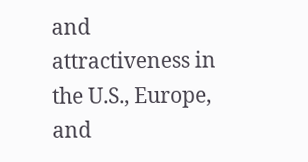and attractiveness in the U.S., Europe, and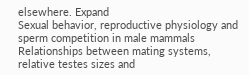elsewhere. Expand
Sexual behavior, reproductive physiology and sperm competition in male mammals
Relationships between mating systems, relative testes sizes and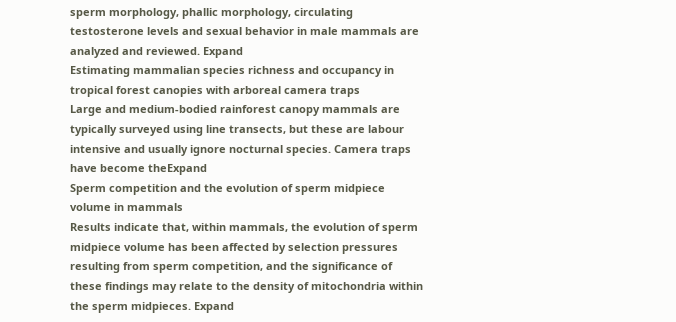sperm morphology, phallic morphology, circulating testosterone levels and sexual behavior in male mammals are analyzed and reviewed. Expand
Estimating mammalian species richness and occupancy in tropical forest canopies with arboreal camera traps
Large and medium-bodied rainforest canopy mammals are typically surveyed using line transects, but these are labour intensive and usually ignore nocturnal species. Camera traps have become theExpand
Sperm competition and the evolution of sperm midpiece volume in mammals
Results indicate that, within mammals, the evolution of sperm midpiece volume has been affected by selection pressures resulting from sperm competition, and the significance of these findings may relate to the density of mitochondria within the sperm midpieces. Expand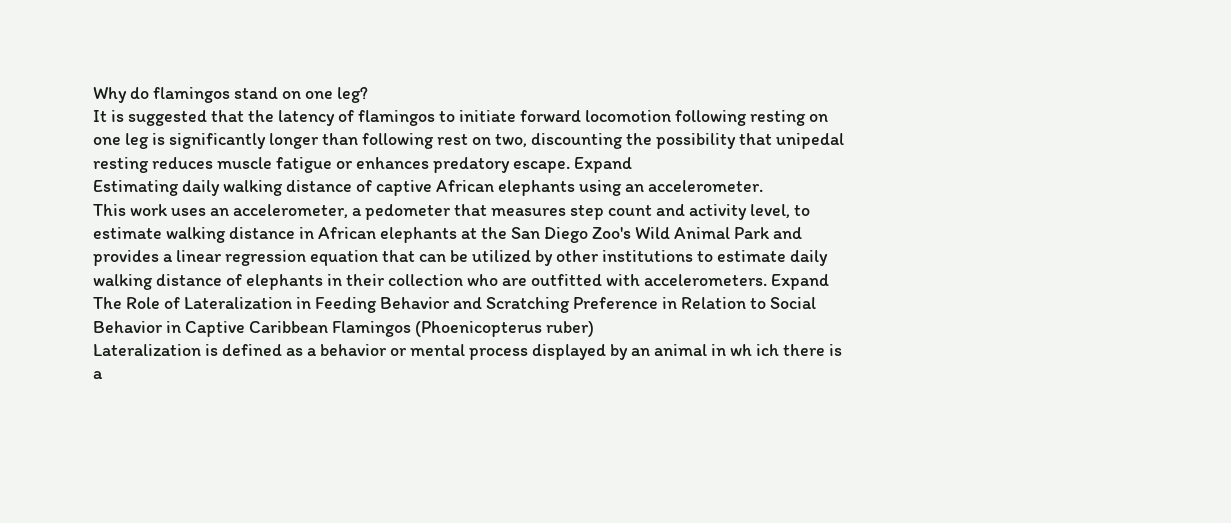Why do flamingos stand on one leg?
It is suggested that the latency of flamingos to initiate forward locomotion following resting on one leg is significantly longer than following rest on two, discounting the possibility that unipedal resting reduces muscle fatigue or enhances predatory escape. Expand
Estimating daily walking distance of captive African elephants using an accelerometer.
This work uses an accelerometer, a pedometer that measures step count and activity level, to estimate walking distance in African elephants at the San Diego Zoo's Wild Animal Park and provides a linear regression equation that can be utilized by other institutions to estimate daily walking distance of elephants in their collection who are outfitted with accelerometers. Expand
The Role of Lateralization in Feeding Behavior and Scratching Preference in Relation to Social Behavior in Captive Caribbean Flamingos (Phoenicopterus ruber)
Lateralization is defined as a behavior or mental process displayed by an animal in wh ich there is a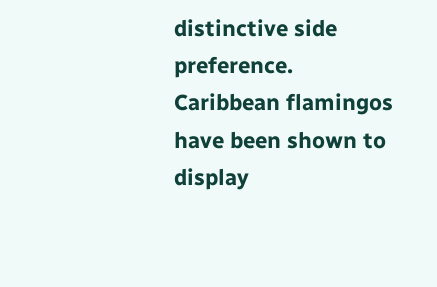distinctive side preference. Caribbean flamingos have been shown to display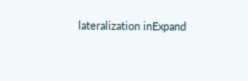lateralization inExpand